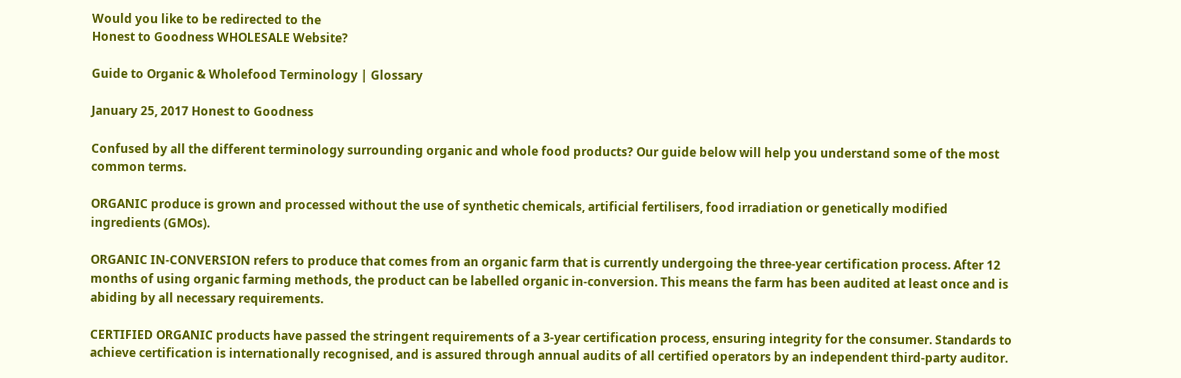Would you like to be redirected to the
Honest to Goodness WHOLESALE Website?

Guide to Organic & Wholefood Terminology | Glossary

January 25, 2017 Honest to Goodness

Confused by all the different terminology surrounding organic and whole food products? Our guide below will help you understand some of the most common terms.

ORGANIC produce is grown and processed without the use of synthetic chemicals, artificial fertilisers, food irradiation or genetically modified ingredients (GMOs).

ORGANIC IN-CONVERSION refers to produce that comes from an organic farm that is currently undergoing the three-year certification process. After 12 months of using organic farming methods, the product can be labelled organic in-conversion. This means the farm has been audited at least once and is abiding by all necessary requirements.

CERTIFIED ORGANIC products have passed the stringent requirements of a 3-year certification process, ensuring integrity for the consumer. Standards to achieve certification is internationally recognised, and is assured through annual audits of all certified operators by an independent third-party auditor.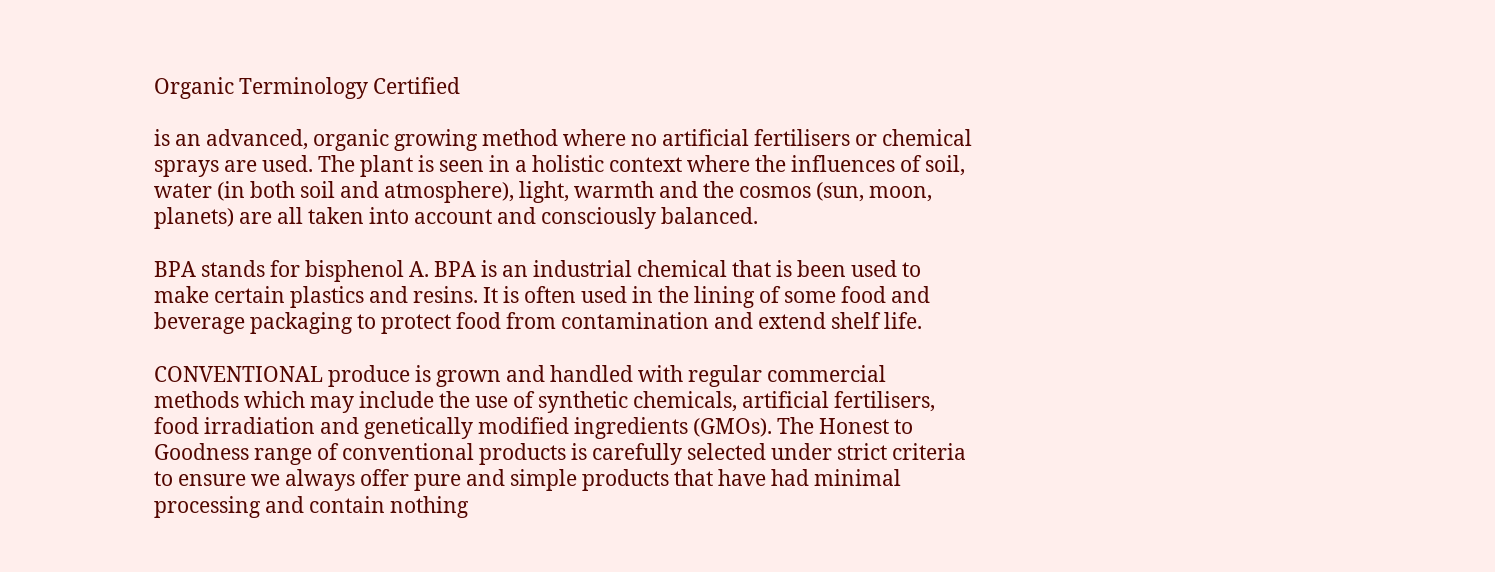Organic Terminology Certified

is an advanced, organic growing method where no artificial fertilisers or chemical sprays are used. The plant is seen in a holistic context where the influences of soil, water (in both soil and atmosphere), light, warmth and the cosmos (sun, moon, planets) are all taken into account and consciously balanced.

BPA stands for bisphenol A. BPA is an industrial chemical that is been used to make certain plastics and resins. It is often used in the lining of some food and beverage packaging to protect food from contamination and extend shelf life.

CONVENTIONAL produce is grown and handled with regular commercial methods which may include the use of synthetic chemicals, artificial fertilisers, food irradiation and genetically modified ingredients (GMOs). The Honest to Goodness range of conventional products is carefully selected under strict criteria to ensure we always offer pure and simple products that have had minimal processing and contain nothing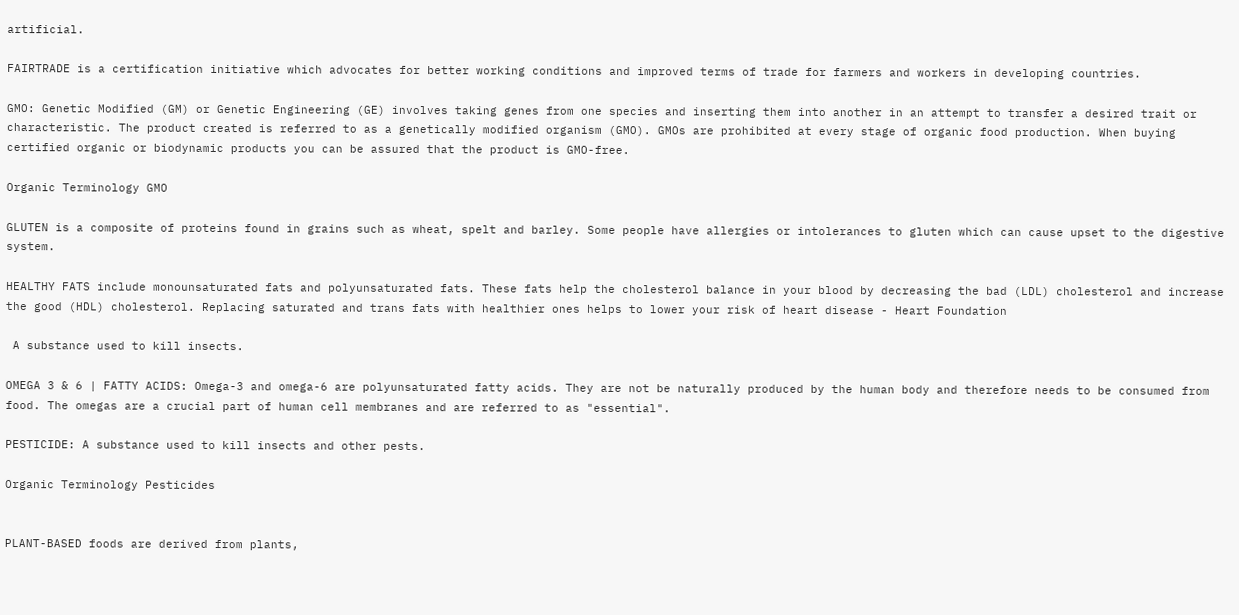artificial.

FAIRTRADE is a certification initiative which advocates for better working conditions and improved terms of trade for farmers and workers in developing countries.

GMO: Genetic Modified (GM) or Genetic Engineering (GE) involves taking genes from one species and inserting them into another in an attempt to transfer a desired trait or characteristic. The product created is referred to as a genetically modified organism (GMO). GMOs are prohibited at every stage of organic food production. When buying certified organic or biodynamic products you can be assured that the product is GMO-free.

Organic Terminology GMO

GLUTEN is a composite of proteins found in grains such as wheat, spelt and barley. Some people have allergies or intolerances to gluten which can cause upset to the digestive system.

HEALTHY FATS include monounsaturated fats and polyunsaturated fats. These fats help the cholesterol balance in your blood by decreasing the bad (LDL) cholesterol and increase the good (HDL) cholesterol. Replacing saturated and trans fats with healthier ones helps to lower your risk of heart disease - Heart Foundation

 A substance used to kill insects.

OMEGA 3 & 6 | FATTY ACIDS: Omega-3 and omega-6 are polyunsaturated fatty acids. They are not be naturally produced by the human body and therefore needs to be consumed from food. The omegas are a crucial part of human cell membranes and are referred to as "essential".

PESTICIDE: A substance used to kill insects and other pests.

Organic Terminology Pesticides


PLANT-BASED foods are derived from plants,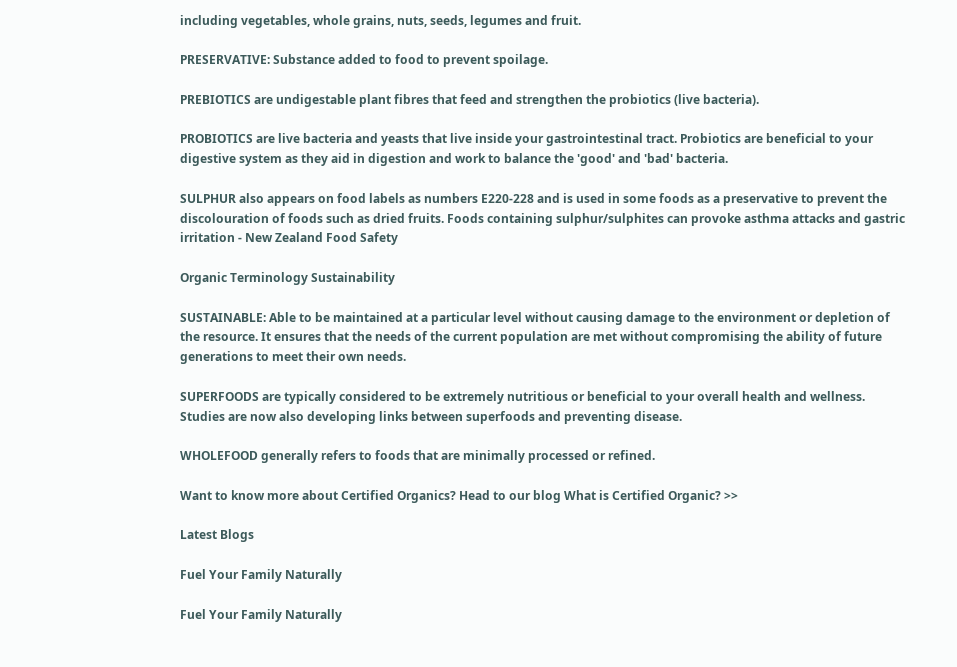including vegetables, whole grains, nuts, seeds, legumes and fruit.

PRESERVATIVE: Substance added to food to prevent spoilage.

PREBIOTICS are undigestable plant fibres that feed and strengthen the probiotics (live bacteria).

PROBIOTICS are live bacteria and yeasts that live inside your gastrointestinal tract. Probiotics are beneficial to your digestive system as they aid in digestion and work to balance the 'good' and 'bad' bacteria.

SULPHUR also appears on food labels as numbers E220-228 and is used in some foods as a preservative to prevent the discolouration of foods such as dried fruits. Foods containing sulphur/sulphites can provoke asthma attacks and gastric irritation - New Zealand Food Safety

Organic Terminology Sustainability

SUSTAINABLE: Able to be maintained at a particular level without causing damage to the environment or depletion of the resource. It ensures that the needs of the current population are met without compromising the ability of future generations to meet their own needs.

SUPERFOODS are typically considered to be extremely nutritious or beneficial to your overall health and wellness. Studies are now also developing links between superfoods and preventing disease.

WHOLEFOOD generally refers to foods that are minimally processed or refined.

Want to know more about Certified Organics? Head to our blog What is Certified Organic? >>

Latest Blogs

Fuel Your Family Naturally

Fuel Your Family Naturally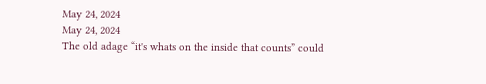May 24, 2024
May 24, 2024
The old adage “it's whats on the inside that counts” could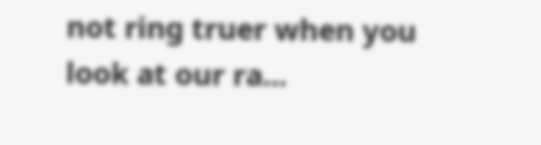not ring truer when you look at our ra...